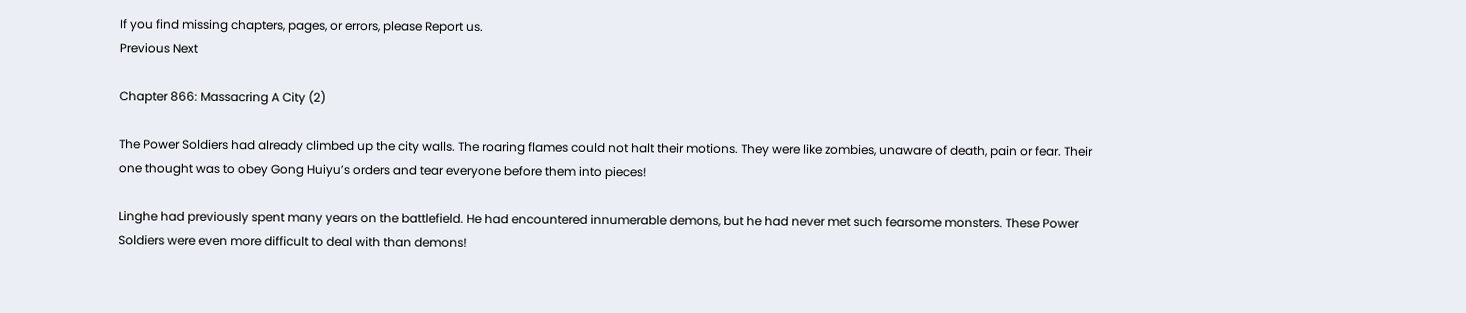If you find missing chapters, pages, or errors, please Report us.
Previous Next

Chapter 866: Massacring A City (2)

The Power Soldiers had already climbed up the city walls. The roaring flames could not halt their motions. They were like zombies, unaware of death, pain or fear. Their one thought was to obey Gong Huiyu’s orders and tear everyone before them into pieces!

Linghe had previously spent many years on the battlefield. He had encountered innumerable demons, but he had never met such fearsome monsters. These Power Soldiers were even more difficult to deal with than demons!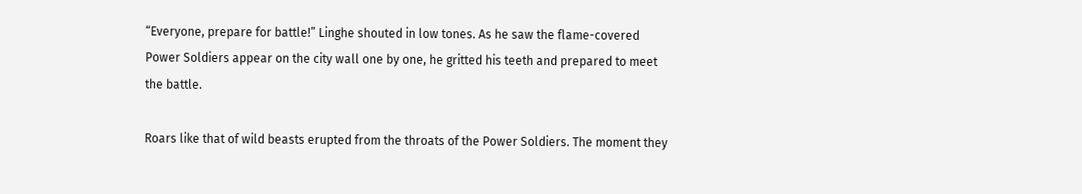“Everyone, prepare for battle!” Linghe shouted in low tones. As he saw the flame-covered Power Soldiers appear on the city wall one by one, he gritted his teeth and prepared to meet the battle.

Roars like that of wild beasts erupted from the throats of the Power Soldiers. The moment they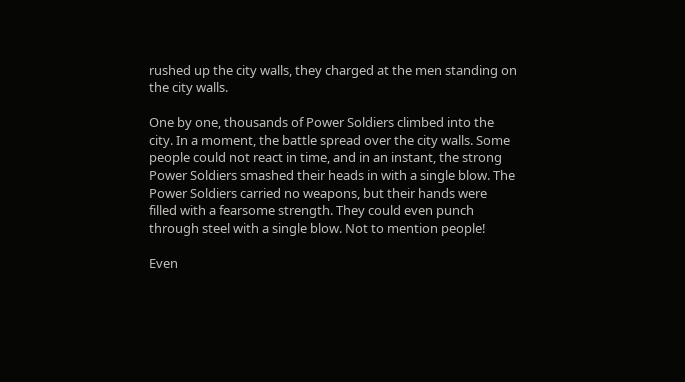rushed up the city walls, they charged at the men standing on the city walls.

One by one, thousands of Power Soldiers climbed into the city. In a moment, the battle spread over the city walls. Some people could not react in time, and in an instant, the strong Power Soldiers smashed their heads in with a single blow. The Power Soldiers carried no weapons, but their hands were filled with a fearsome strength. They could even punch through steel with a single blow. Not to mention people!

Even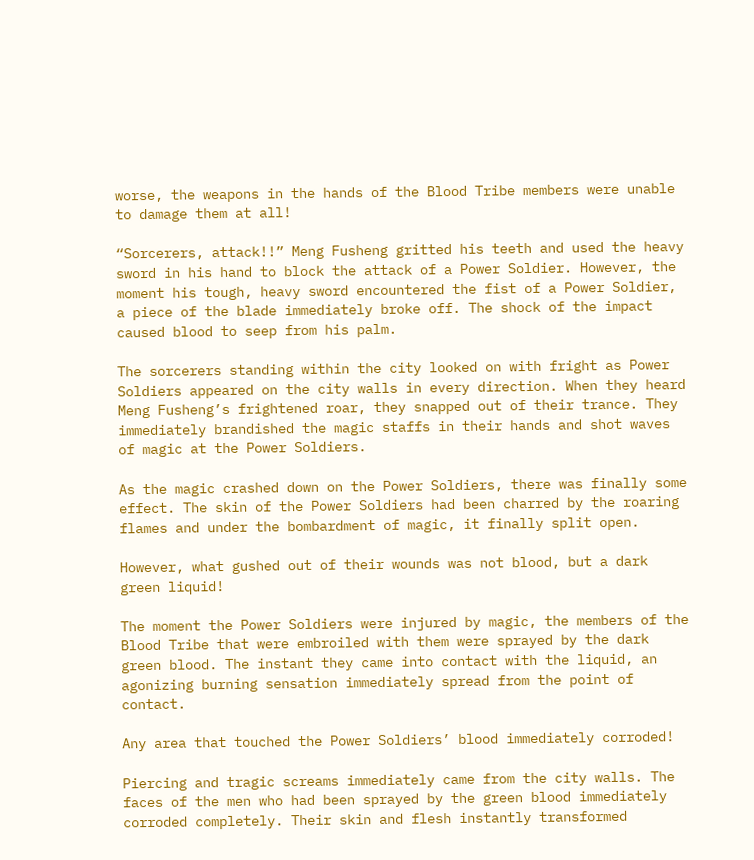worse, the weapons in the hands of the Blood Tribe members were unable to damage them at all!

“Sorcerers, attack!!” Meng Fusheng gritted his teeth and used the heavy sword in his hand to block the attack of a Power Soldier. However, the moment his tough, heavy sword encountered the fist of a Power Soldier, a piece of the blade immediately broke off. The shock of the impact caused blood to seep from his palm.

The sorcerers standing within the city looked on with fright as Power Soldiers appeared on the city walls in every direction. When they heard Meng Fusheng’s frightened roar, they snapped out of their trance. They immediately brandished the magic staffs in their hands and shot waves of magic at the Power Soldiers.

As the magic crashed down on the Power Soldiers, there was finally some effect. The skin of the Power Soldiers had been charred by the roaring flames and under the bombardment of magic, it finally split open.

However, what gushed out of their wounds was not blood, but a dark green liquid!

The moment the Power Soldiers were injured by magic, the members of the Blood Tribe that were embroiled with them were sprayed by the dark green blood. The instant they came into contact with the liquid, an agonizing burning sensation immediately spread from the point of contact.

Any area that touched the Power Soldiers’ blood immediately corroded!

Piercing and tragic screams immediately came from the city walls. The faces of the men who had been sprayed by the green blood immediately corroded completely. Their skin and flesh instantly transformed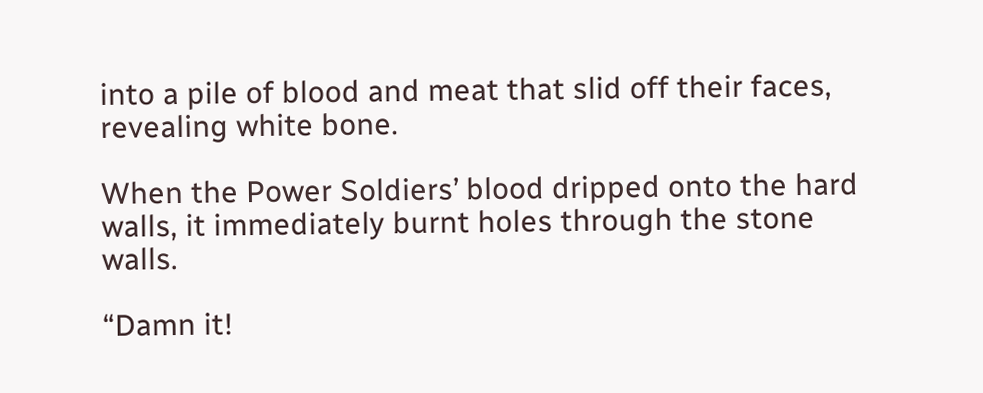into a pile of blood and meat that slid off their faces, revealing white bone.

When the Power Soldiers’ blood dripped onto the hard walls, it immediately burnt holes through the stone walls.

“Damn it!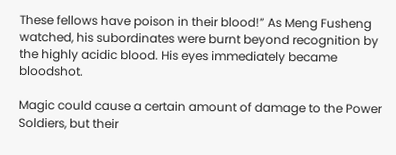These fellows have poison in their blood!” As Meng Fusheng watched, his subordinates were burnt beyond recognition by the highly acidic blood. His eyes immediately became bloodshot.

Magic could cause a certain amount of damage to the Power Soldiers, but their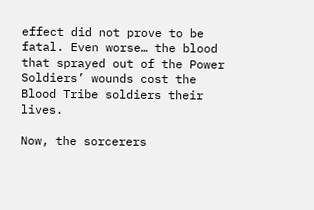effect did not prove to be fatal. Even worse… the blood that sprayed out of the Power Soldiers’ wounds cost the Blood Tribe soldiers their lives.

Now, the sorcerers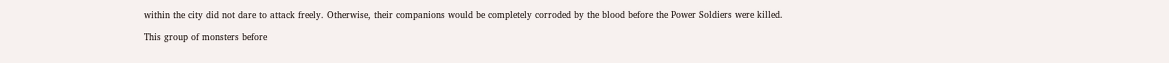within the city did not dare to attack freely. Otherwise, their companions would be completely corroded by the blood before the Power Soldiers were killed.

This group of monsters before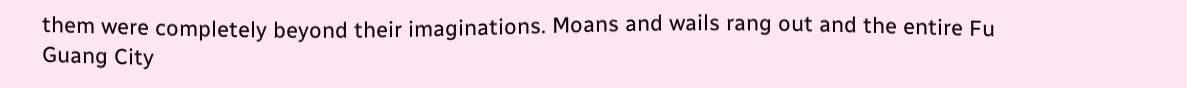them were completely beyond their imaginations. Moans and wails rang out and the entire Fu Guang City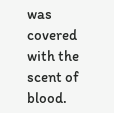was covered with the scent of blood.